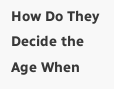How Do They Decide the Age When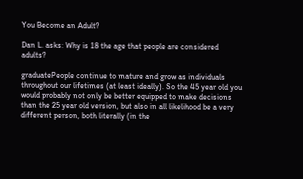You Become an Adult?

Dan L. asks: Why is 18 the age that people are considered adults?

graduatePeople continue to mature and grow as individuals throughout our lifetimes (at least ideally). So the 45 year old you would probably not only be better equipped to make decisions than the 25 year old version, but also in all likelihood be a very different person, both literally (in the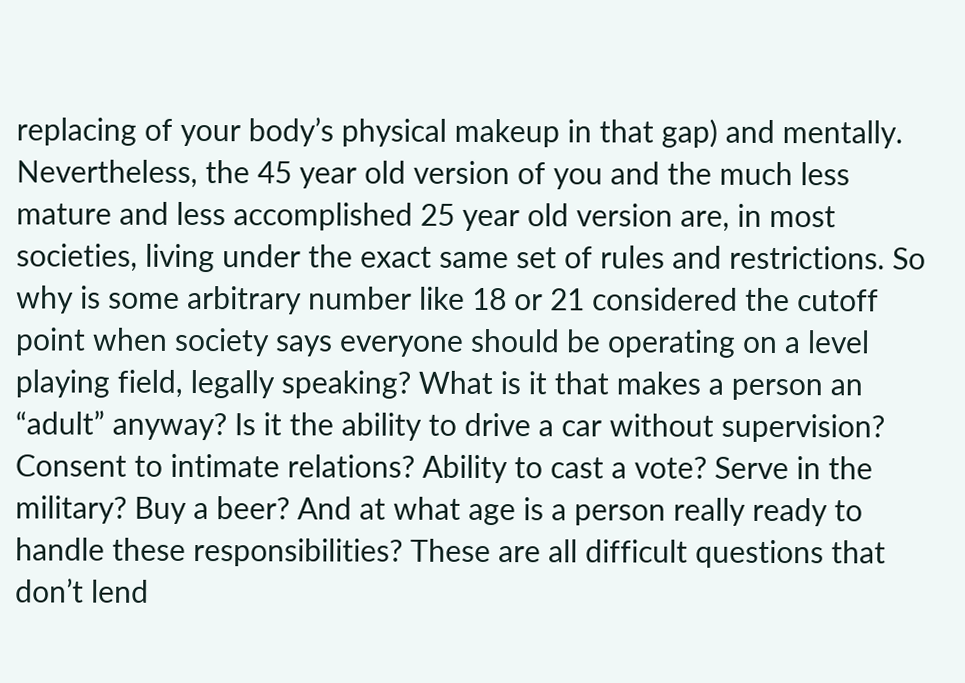replacing of your body’s physical makeup in that gap) and mentally. Nevertheless, the 45 year old version of you and the much less mature and less accomplished 25 year old version are, in most societies, living under the exact same set of rules and restrictions. So why is some arbitrary number like 18 or 21 considered the cutoff point when society says everyone should be operating on a level playing field, legally speaking? What is it that makes a person an “adult” anyway? Is it the ability to drive a car without supervision? Consent to intimate relations? Ability to cast a vote? Serve in the military? Buy a beer? And at what age is a person really ready to handle these responsibilities? These are all difficult questions that don’t lend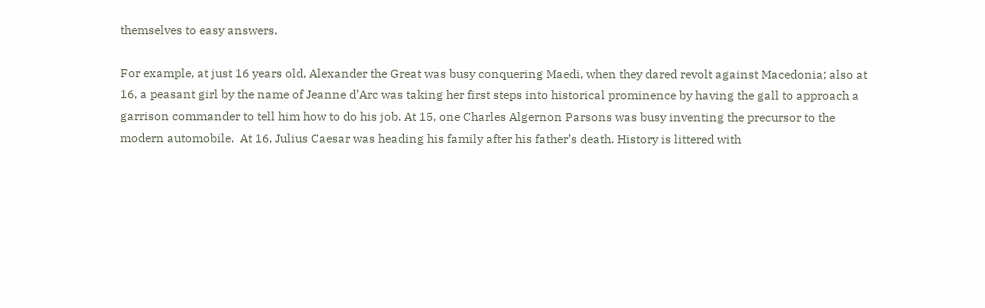themselves to easy answers.

For example, at just 16 years old, Alexander the Great was busy conquering Maedi, when they dared revolt against Macedonia; also at 16, a peasant girl by the name of Jeanne d’Arc was taking her first steps into historical prominence by having the gall to approach a garrison commander to tell him how to do his job. At 15, one Charles Algernon Parsons was busy inventing the precursor to the modern automobile.  At 16, Julius Caesar was heading his family after his father’s death. History is littered with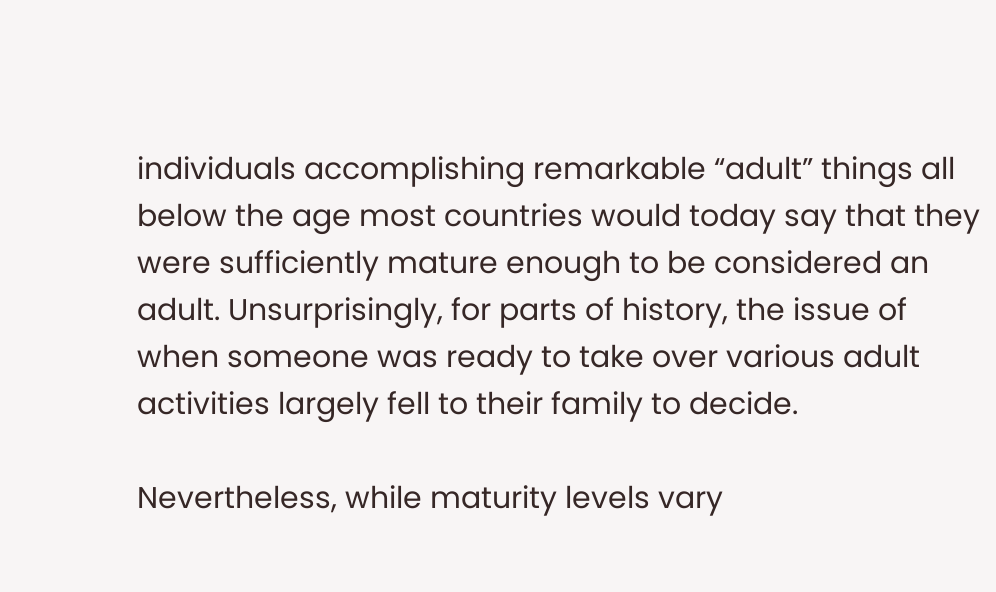individuals accomplishing remarkable “adult” things all below the age most countries would today say that they were sufficiently mature enough to be considered an adult. Unsurprisingly, for parts of history, the issue of when someone was ready to take over various adult activities largely fell to their family to decide.

Nevertheless, while maturity levels vary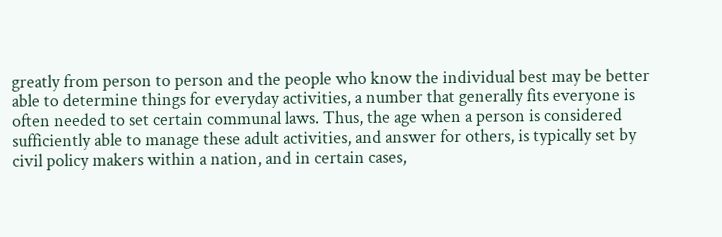greatly from person to person and the people who know the individual best may be better able to determine things for everyday activities, a number that generally fits everyone is often needed to set certain communal laws. Thus, the age when a person is considered sufficiently able to manage these adult activities, and answer for others, is typically set by civil policy makers within a nation, and in certain cases,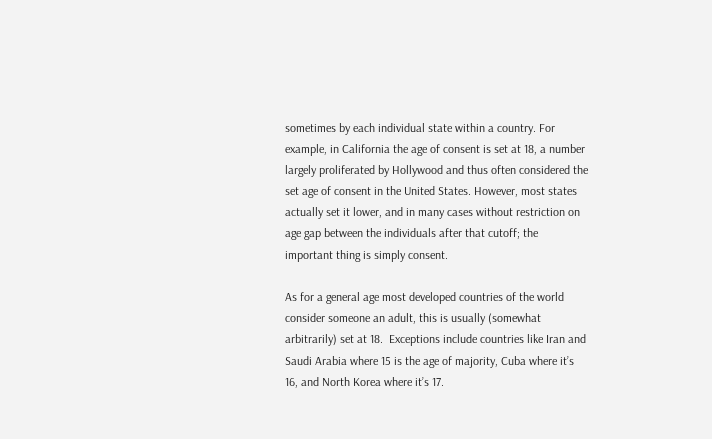sometimes by each individual state within a country. For example, in California the age of consent is set at 18, a number largely proliferated by Hollywood and thus often considered the set age of consent in the United States. However, most states actually set it lower, and in many cases without restriction on age gap between the individuals after that cutoff; the important thing is simply consent.

As for a general age most developed countries of the world consider someone an adult, this is usually (somewhat arbitrarily) set at 18.  Exceptions include countries like Iran and Saudi Arabia where 15 is the age of majority, Cuba where it’s 16, and North Korea where it’s 17.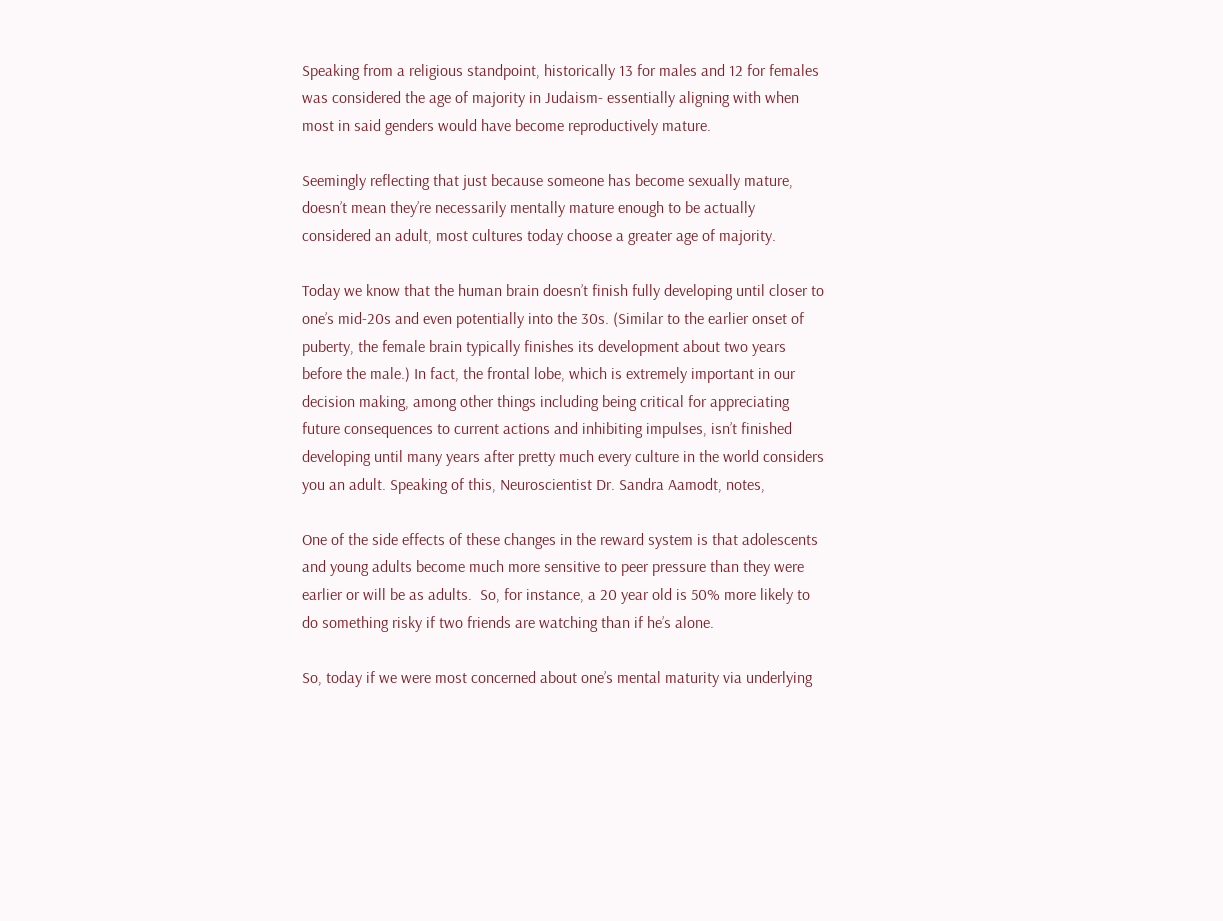Speaking from a religious standpoint, historically 13 for males and 12 for females was considered the age of majority in Judaism- essentially aligning with when most in said genders would have become reproductively mature.

Seemingly reflecting that just because someone has become sexually mature, doesn’t mean they’re necessarily mentally mature enough to be actually considered an adult, most cultures today choose a greater age of majority.

Today we know that the human brain doesn’t finish fully developing until closer to one’s mid-20s and even potentially into the 30s. (Similar to the earlier onset of puberty, the female brain typically finishes its development about two years before the male.) In fact, the frontal lobe, which is extremely important in our decision making, among other things including being critical for appreciating future consequences to current actions and inhibiting impulses, isn’t finished developing until many years after pretty much every culture in the world considers you an adult. Speaking of this, Neuroscientist Dr. Sandra Aamodt, notes,

One of the side effects of these changes in the reward system is that adolescents and young adults become much more sensitive to peer pressure than they were earlier or will be as adults.  So, for instance, a 20 year old is 50% more likely to do something risky if two friends are watching than if he’s alone.

So, today if we were most concerned about one’s mental maturity via underlying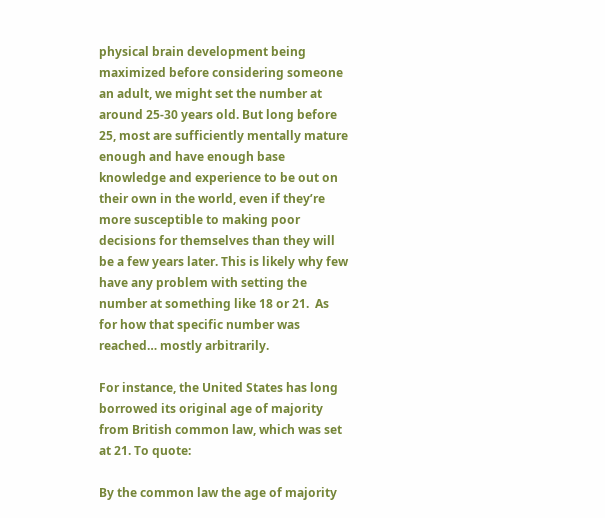physical brain development being maximized before considering someone an adult, we might set the number at around 25-30 years old. But long before 25, most are sufficiently mentally mature enough and have enough base knowledge and experience to be out on their own in the world, even if they’re more susceptible to making poor decisions for themselves than they will be a few years later. This is likely why few have any problem with setting the number at something like 18 or 21.  As for how that specific number was reached… mostly arbitrarily.

For instance, the United States has long borrowed its original age of majority from British common law, which was set at 21. To quote:

By the common law the age of majority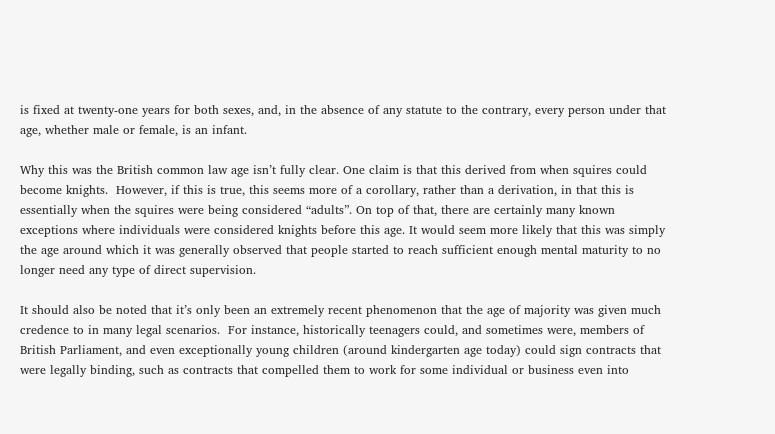is fixed at twenty-one years for both sexes, and, in the absence of any statute to the contrary, every person under that age, whether male or female, is an infant.

Why this was the British common law age isn’t fully clear. One claim is that this derived from when squires could become knights.  However, if this is true, this seems more of a corollary, rather than a derivation, in that this is essentially when the squires were being considered “adults”. On top of that, there are certainly many known exceptions where individuals were considered knights before this age. It would seem more likely that this was simply the age around which it was generally observed that people started to reach sufficient enough mental maturity to no longer need any type of direct supervision.

It should also be noted that it’s only been an extremely recent phenomenon that the age of majority was given much credence to in many legal scenarios.  For instance, historically teenagers could, and sometimes were, members of British Parliament, and even exceptionally young children (around kindergarten age today) could sign contracts that were legally binding, such as contracts that compelled them to work for some individual or business even into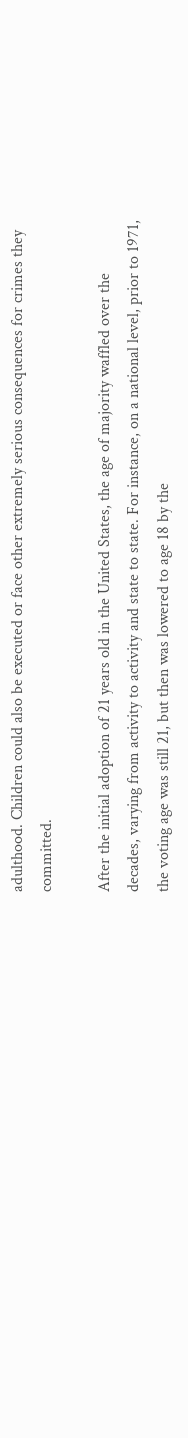adulthood. Children could also be executed or face other extremely serious consequences for crimes they committed.

After the initial adoption of 21 years old in the United States, the age of majority waffled over the decades, varying from activity to activity and state to state. For instance, on a national level, prior to 1971, the voting age was still 21, but then was lowered to age 18 by the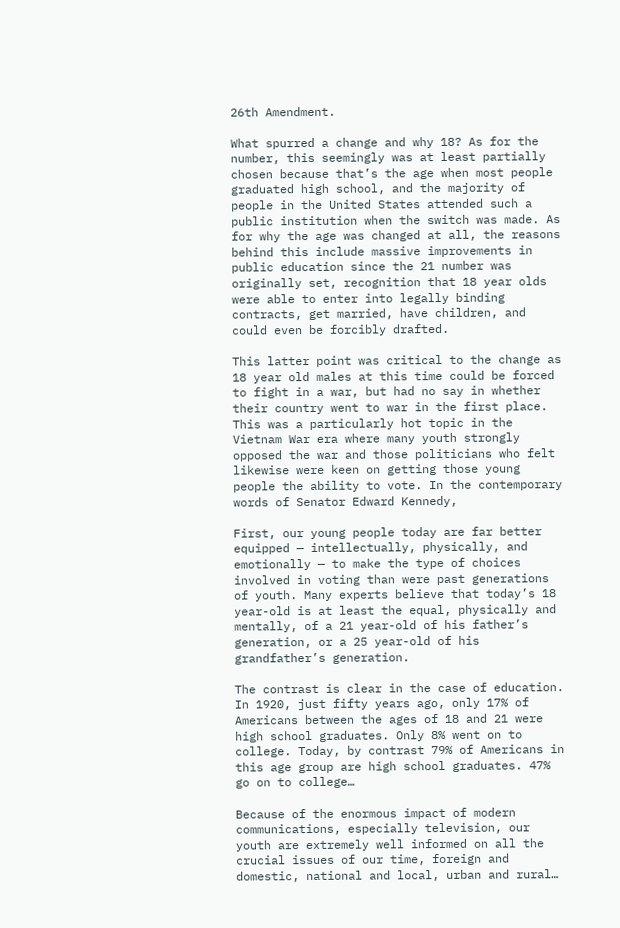26th Amendment.

What spurred a change and why 18? As for the number, this seemingly was at least partially chosen because that’s the age when most people graduated high school, and the majority of people in the United States attended such a public institution when the switch was made. As for why the age was changed at all, the reasons behind this include massive improvements in public education since the 21 number was originally set, recognition that 18 year olds were able to enter into legally binding contracts, get married, have children, and could even be forcibly drafted.

This latter point was critical to the change as 18 year old males at this time could be forced to fight in a war, but had no say in whether their country went to war in the first place. This was a particularly hot topic in the Vietnam War era where many youth strongly opposed the war and those politicians who felt likewise were keen on getting those young people the ability to vote. In the contemporary words of Senator Edward Kennedy,

First, our young people today are far better equipped — intellectually, physically, and emotionally — to make the type of choices involved in voting than were past generations of youth. Many experts believe that today’s 18 year-old is at least the equal, physically and mentally, of a 21 year-old of his father’s generation, or a 25 year-old of his grandfather’s generation.

The contrast is clear in the case of education. In 1920, just fifty years ago, only 17% of Americans between the ages of 18 and 21 were high school graduates. Only 8% went on to college. Today, by contrast 79% of Americans in this age group are high school graduates. 47% go on to college…

Because of the enormous impact of modern communications, especially television, our youth are extremely well informed on all the crucial issues of our time, foreign and domestic, national and local, urban and rural…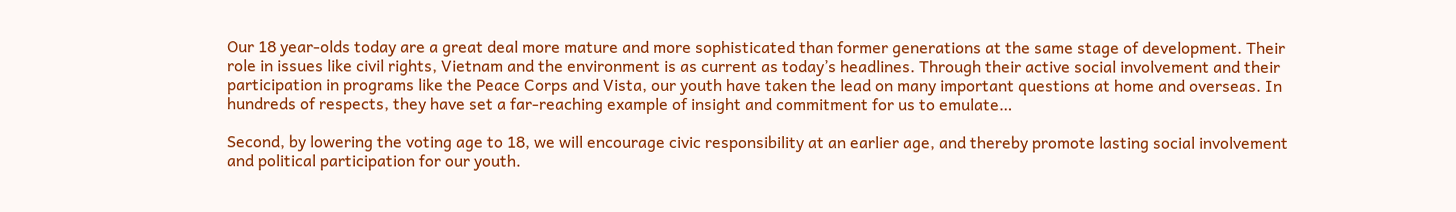Our 18 year-olds today are a great deal more mature and more sophisticated than former generations at the same stage of development. Their role in issues like civil rights, Vietnam and the environment is as current as today’s headlines. Through their active social involvement and their participation in programs like the Peace Corps and Vista, our youth have taken the lead on many important questions at home and overseas. In hundreds of respects, they have set a far-reaching example of insight and commitment for us to emulate…

Second, by lowering the voting age to 18, we will encourage civic responsibility at an earlier age, and thereby promote lasting social involvement and political participation for our youth.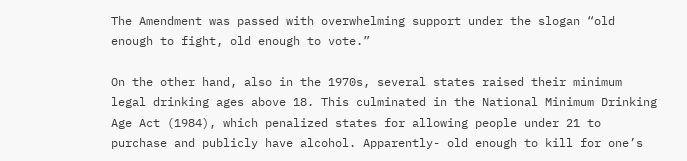The Amendment was passed with overwhelming support under the slogan “old enough to fight, old enough to vote.”

On the other hand, also in the 1970s, several states raised their minimum legal drinking ages above 18. This culminated in the National Minimum Drinking Age Act (1984), which penalized states for allowing people under 21 to purchase and publicly have alcohol. Apparently- old enough to kill for one’s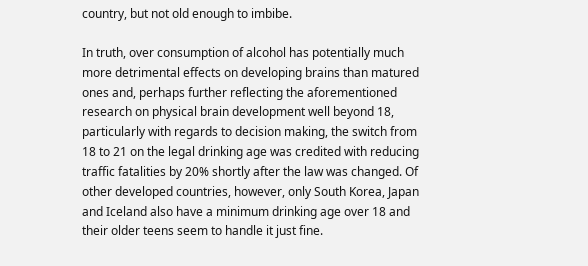country, but not old enough to imbibe.

In truth, over consumption of alcohol has potentially much more detrimental effects on developing brains than matured ones and, perhaps further reflecting the aforementioned research on physical brain development well beyond 18, particularly with regards to decision making, the switch from 18 to 21 on the legal drinking age was credited with reducing traffic fatalities by 20% shortly after the law was changed. Of other developed countries, however, only South Korea, Japan and Iceland also have a minimum drinking age over 18 and their older teens seem to handle it just fine.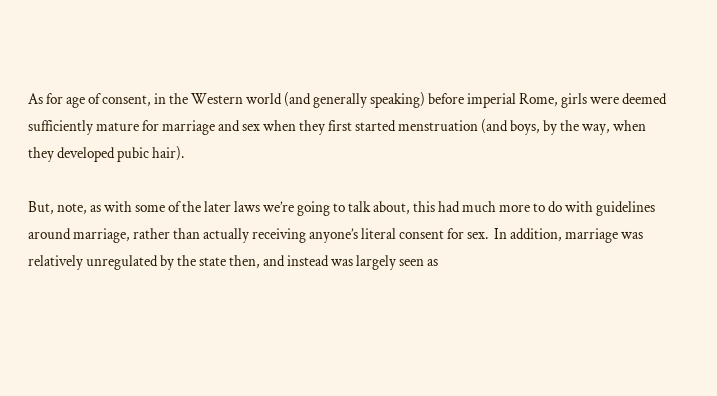As for age of consent, in the Western world (and generally speaking) before imperial Rome, girls were deemed sufficiently mature for marriage and sex when they first started menstruation (and boys, by the way, when they developed pubic hair).

But, note, as with some of the later laws we’re going to talk about, this had much more to do with guidelines around marriage, rather than actually receiving anyone’s literal consent for sex.  In addition, marriage was relatively unregulated by the state then, and instead was largely seen as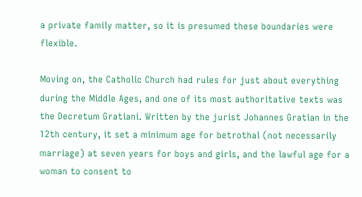a private family matter, so it is presumed these boundaries were flexible.

Moving on, the Catholic Church had rules for just about everything during the Middle Ages, and one of its most authoritative texts was the Decretum Gratiani. Written by the jurist Johannes Gratian in the 12th century, it set a minimum age for betrothal (not necessarily marriage) at seven years for boys and girls, and the lawful age for a woman to consent to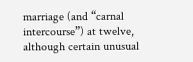marriage (and “carnal intercourse”) at twelve, although certain unusual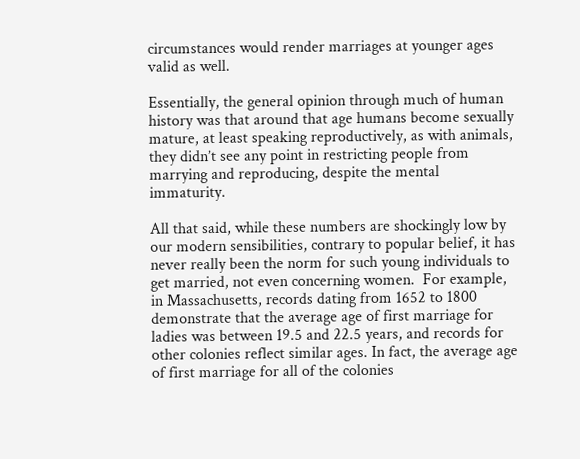circumstances would render marriages at younger ages valid as well.

Essentially, the general opinion through much of human history was that around that age humans become sexually mature, at least speaking reproductively, as with animals, they didn’t see any point in restricting people from marrying and reproducing, despite the mental immaturity.

All that said, while these numbers are shockingly low by our modern sensibilities, contrary to popular belief, it has never really been the norm for such young individuals to get married, not even concerning women.  For example, in Massachusetts, records dating from 1652 to 1800 demonstrate that the average age of first marriage for ladies was between 19.5 and 22.5 years, and records for other colonies reflect similar ages. In fact, the average age of first marriage for all of the colonies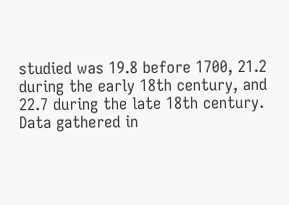studied was 19.8 before 1700, 21.2 during the early 18th century, and 22.7 during the late 18th century. Data gathered in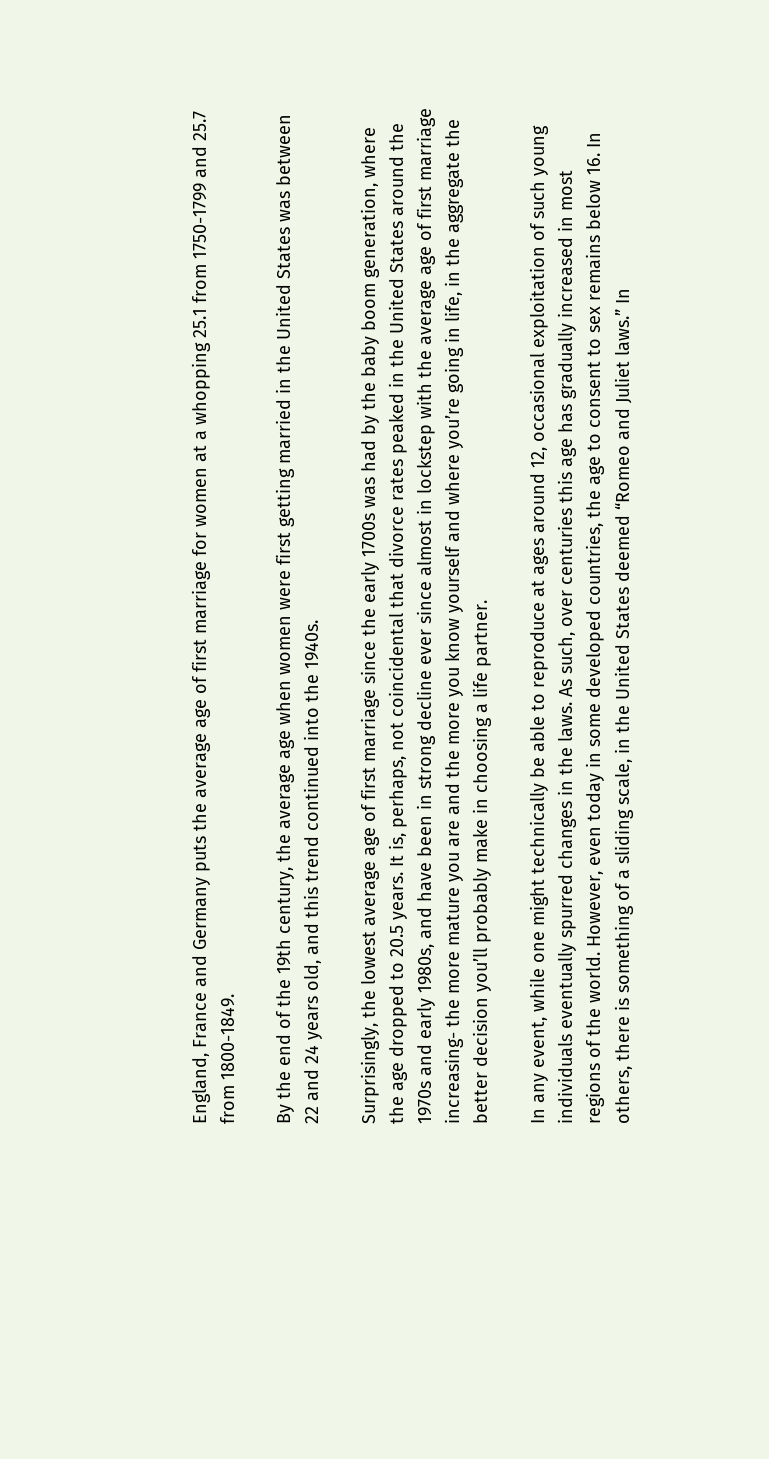England, France and Germany puts the average age of first marriage for women at a whopping 25.1 from 1750-1799 and 25.7 from 1800-1849.

By the end of the 19th century, the average age when women were first getting married in the United States was between 22 and 24 years old, and this trend continued into the 1940s.

Surprisingly, the lowest average age of first marriage since the early 1700s was had by the baby boom generation, where the age dropped to 20.5 years. It is, perhaps, not coincidental that divorce rates peaked in the United States around the 1970s and early 1980s, and have been in strong decline ever since almost in lockstep with the average age of first marriage increasing- the more mature you are and the more you know yourself and where you’re going in life, in the aggregate the better decision you’ll probably make in choosing a life partner.

In any event, while one might technically be able to reproduce at ages around 12, occasional exploitation of such young individuals eventually spurred changes in the laws. As such, over centuries this age has gradually increased in most regions of the world. However, even today in some developed countries, the age to consent to sex remains below 16. In others, there is something of a sliding scale, in the United States deemed “Romeo and Juliet laws.” In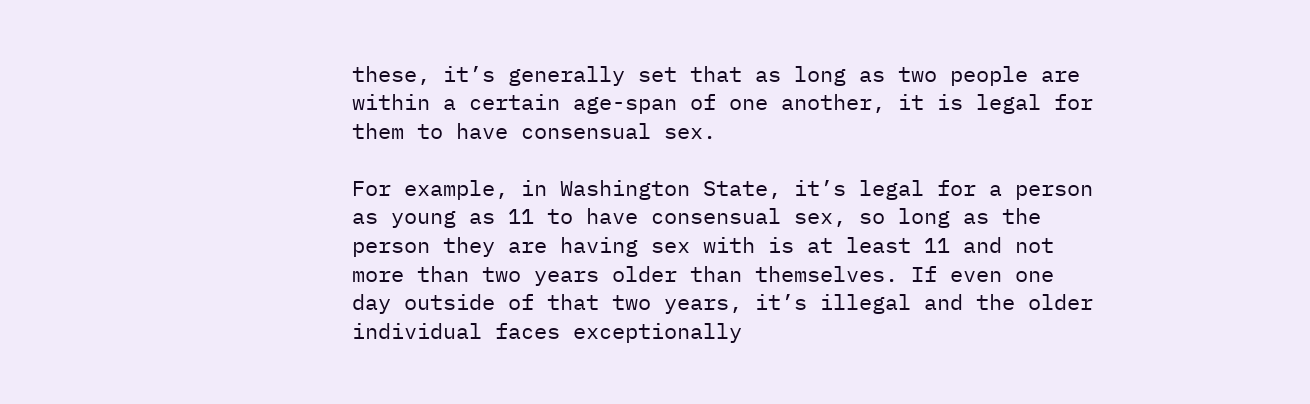these, it’s generally set that as long as two people are within a certain age-span of one another, it is legal for them to have consensual sex.

For example, in Washington State, it’s legal for a person as young as 11 to have consensual sex, so long as the person they are having sex with is at least 11 and not more than two years older than themselves. If even one day outside of that two years, it’s illegal and the older individual faces exceptionally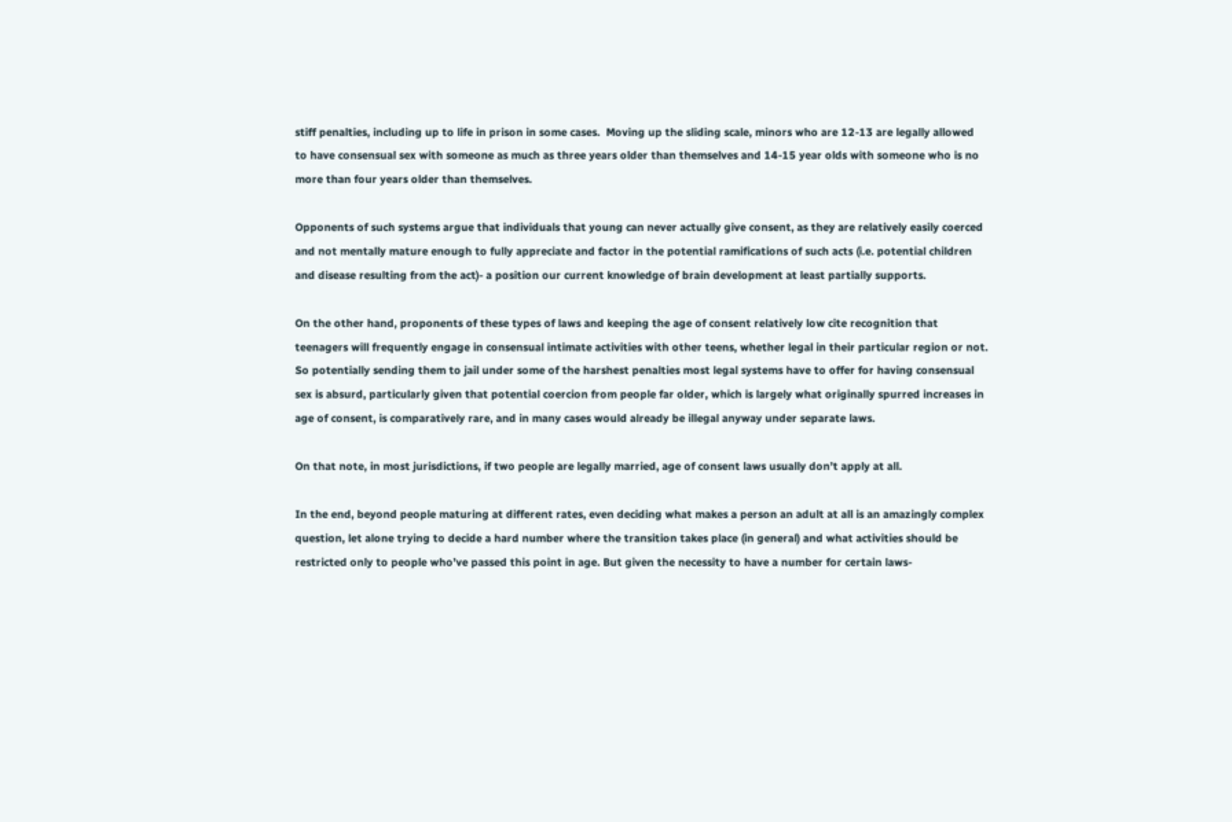stiff penalties, including up to life in prison in some cases.  Moving up the sliding scale, minors who are 12-13 are legally allowed to have consensual sex with someone as much as three years older than themselves and 14-15 year olds with someone who is no more than four years older than themselves.

Opponents of such systems argue that individuals that young can never actually give consent, as they are relatively easily coerced and not mentally mature enough to fully appreciate and factor in the potential ramifications of such acts (i.e. potential children and disease resulting from the act)- a position our current knowledge of brain development at least partially supports.

On the other hand, proponents of these types of laws and keeping the age of consent relatively low cite recognition that teenagers will frequently engage in consensual intimate activities with other teens, whether legal in their particular region or not. So potentially sending them to jail under some of the harshest penalties most legal systems have to offer for having consensual sex is absurd, particularly given that potential coercion from people far older, which is largely what originally spurred increases in age of consent, is comparatively rare, and in many cases would already be illegal anyway under separate laws.

On that note, in most jurisdictions, if two people are legally married, age of consent laws usually don’t apply at all.

In the end, beyond people maturing at different rates, even deciding what makes a person an adult at all is an amazingly complex question, let alone trying to decide a hard number where the transition takes place (in general) and what activities should be restricted only to people who’ve passed this point in age. But given the necessity to have a number for certain laws-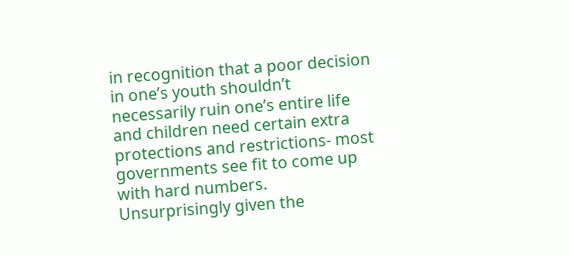in recognition that a poor decision in one’s youth shouldn’t necessarily ruin one’s entire life and children need certain extra protections and restrictions- most governments see fit to come up with hard numbers. Unsurprisingly given the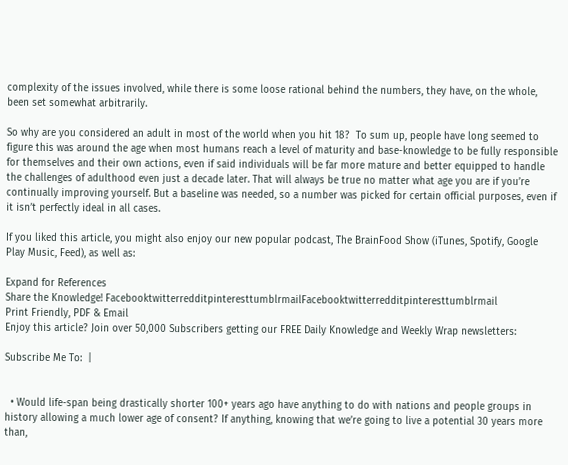complexity of the issues involved, while there is some loose rational behind the numbers, they have, on the whole, been set somewhat arbitrarily.

So why are you considered an adult in most of the world when you hit 18?  To sum up, people have long seemed to figure this was around the age when most humans reach a level of maturity and base-knowledge to be fully responsible for themselves and their own actions, even if said individuals will be far more mature and better equipped to handle the challenges of adulthood even just a decade later. That will always be true no matter what age you are if you’re continually improving yourself. But a baseline was needed, so a number was picked for certain official purposes, even if it isn’t perfectly ideal in all cases.

If you liked this article, you might also enjoy our new popular podcast, The BrainFood Show (iTunes, Spotify, Google Play Music, Feed), as well as:

Expand for References
Share the Knowledge! FacebooktwitterredditpinteresttumblrmailFacebooktwitterredditpinteresttumblrmail
Print Friendly, PDF & Email
Enjoy this article? Join over 50,000 Subscribers getting our FREE Daily Knowledge and Weekly Wrap newsletters:

Subscribe Me To:  |


  • Would life-span being drastically shorter 100+ years ago have anything to do with nations and people groups in history allowing a much lower age of consent? If anything, knowing that we’re going to live a potential 30 years more than,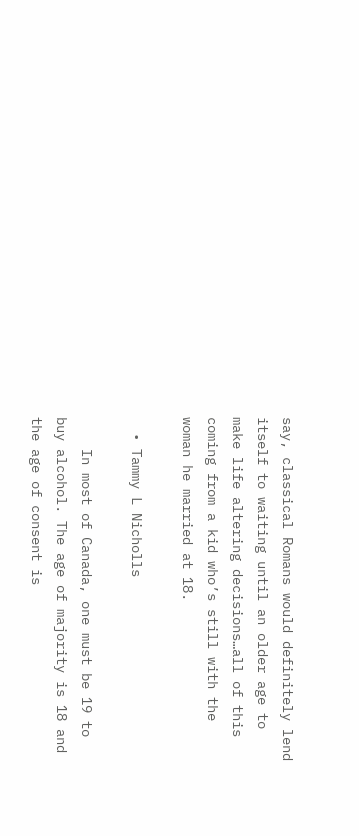say, classical Romans would definitely lend itself to waiting until an older age to make life altering decisions…all of this coming from a kid who’s still with the woman he married at 18.

  • Tammy L Nicholls

    In most of Canada, one must be 19 to buy alcohol. The age of majority is 18 and the age of consent is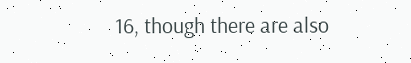16, though there are also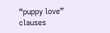“puppy love” clauses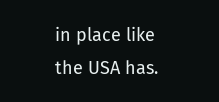in place like the USA has.